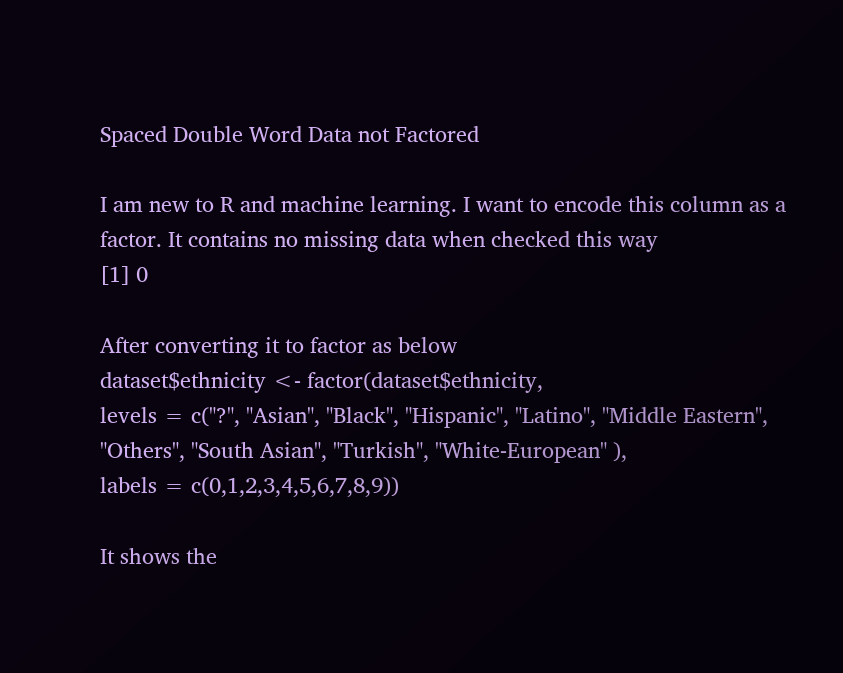Spaced Double Word Data not Factored

I am new to R and machine learning. I want to encode this column as a factor. It contains no missing data when checked this way
[1] 0

After converting it to factor as below
dataset$ethnicity <- factor(dataset$ethnicity,
levels = c("?", "Asian", "Black", "Hispanic", "Latino", "Middle Eastern", "Others", "South Asian", "Turkish", "White-European" ),
labels = c(0,1,2,3,4,5,6,7,8,9))

It shows the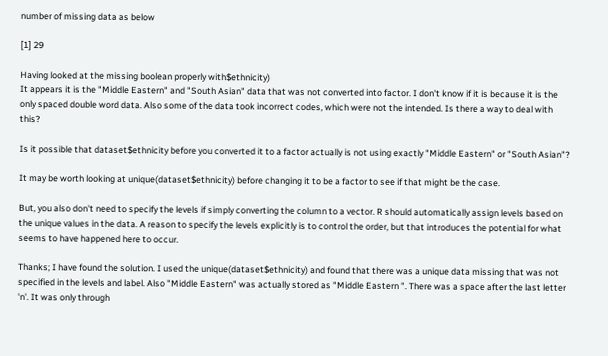number of missing data as below

[1] 29

Having looked at the missing boolean properly with$ethnicity)
It appears it is the "Middle Eastern" and "South Asian" data that was not converted into factor. I don't know if it is because it is the only spaced double word data. Also some of the data took incorrect codes, which were not the intended. Is there a way to deal with this?

Is it possible that dataset$ethnicity before you converted it to a factor actually is not using exactly "Middle Eastern" or "South Asian"?

It may be worth looking at unique(dataset$ethnicity) before changing it to be a factor to see if that might be the case.

But, you also don't need to specify the levels if simply converting the column to a vector. R should automatically assign levels based on the unique values in the data. A reason to specify the levels explicitly is to control the order, but that introduces the potential for what seems to have happened here to occur.

Thanks; I have found the solution. I used the unique(dataset$ethnicity) and found that there was a unique data missing that was not specified in the levels and label. Also "Middle Eastern" was actually stored as "Middle Eastern ". There was a space after the last letter 'n'. It was only through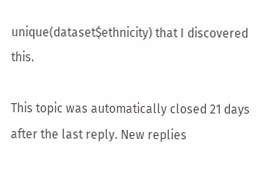unique(dataset$ethnicity) that I discovered this.

This topic was automatically closed 21 days after the last reply. New replies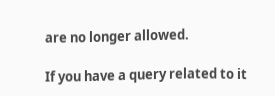are no longer allowed.

If you have a query related to it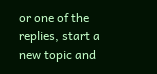or one of the replies, start a new topic and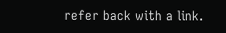refer back with a link.